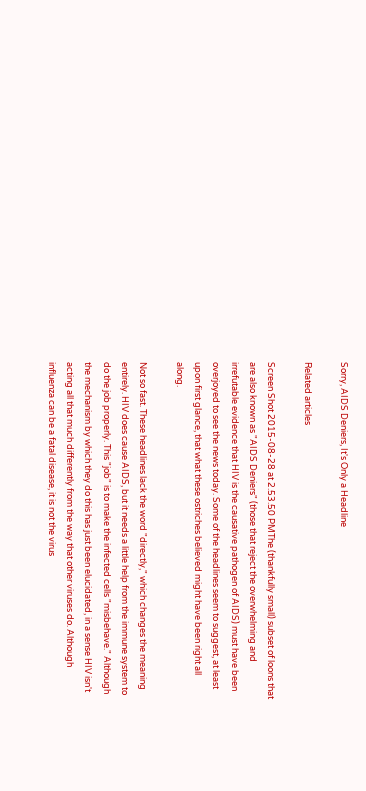Sorry, AIDS Deniers, It's Only a Headline

Related articles

Screen Shot 2015-08-28 at 2.53.50 PMThe (thankfully small) subset of loons that are also known as "AIDS Deniers" (those that reject the overwhelming and irrefutable evidence that HIV is the causative pathogen of AIDS) must have been overjoyed to see the news today. Some of the headlines seem to suggest, at least upon first glance, that what these ostriches believed might have been right all along.

Not so fast. These headlines lack the word "directly," which changes the meaning entirely. HIV does cause AIDS, but it needs a little help from the immune system to do the job properly. This "job" is to make the infected cells "misbehave." Although the mechanism by which they do this has just been elucidated, in a sense HIV isn't acting all that much differently from the way that other viruses do. Although influenza can be a fatal disease, it is not the virus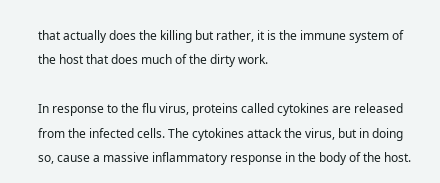that actually does the killing but rather, it is the immune system of the host that does much of the dirty work.

In response to the flu virus, proteins called cytokines are released from the infected cells. The cytokines attack the virus, but in doing so, cause a massive inflammatory response in the body of the host.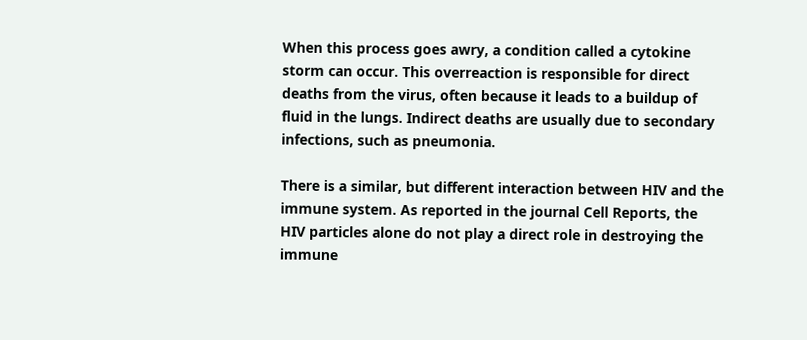When this process goes awry, a condition called a cytokine storm can occur. This overreaction is responsible for direct deaths from the virus, often because it leads to a buildup of fluid in the lungs. Indirect deaths are usually due to secondary infections, such as pneumonia.

There is a similar, but different interaction between HIV and the immune system. As reported in the journal Cell Reports, the HIV particles alone do not play a direct role in destroying the immune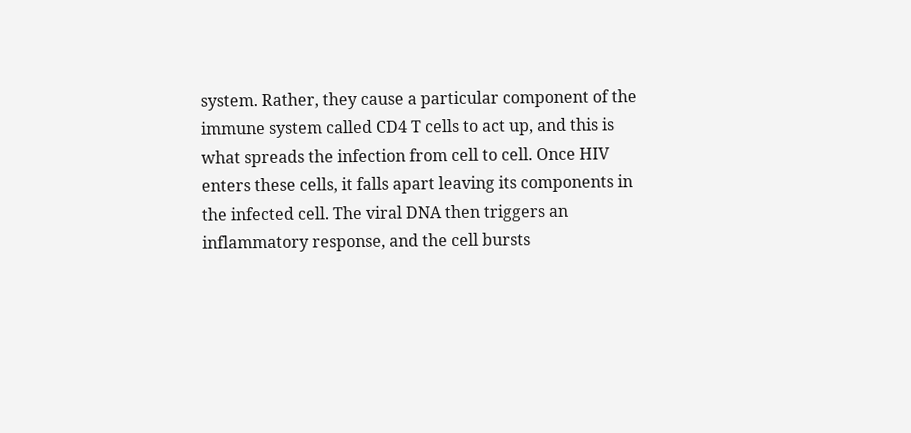system. Rather, they cause a particular component of the immune system called CD4 T cells to act up, and this is what spreads the infection from cell to cell. Once HIV enters these cells, it falls apart leaving its components in the infected cell. The viral DNA then triggers an inflammatory response, and the cell bursts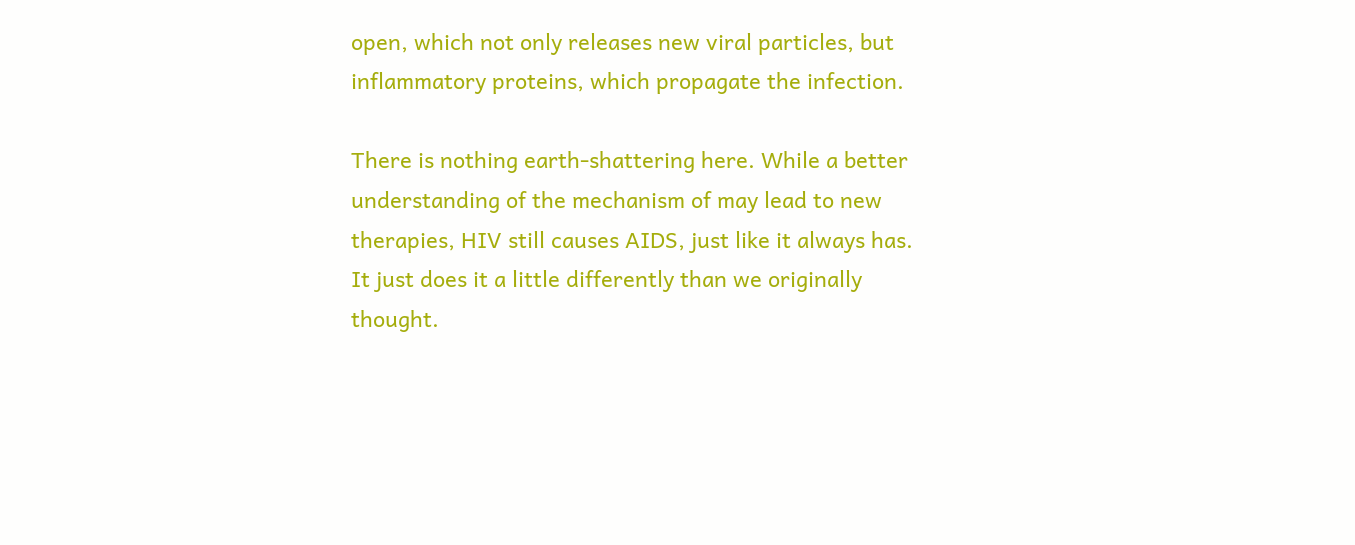open, which not only releases new viral particles, but inflammatory proteins, which propagate the infection.

There is nothing earth-shattering here. While a better understanding of the mechanism of may lead to new therapies, HIV still causes AIDS, just like it always has. It just does it a little differently than we originally thought.